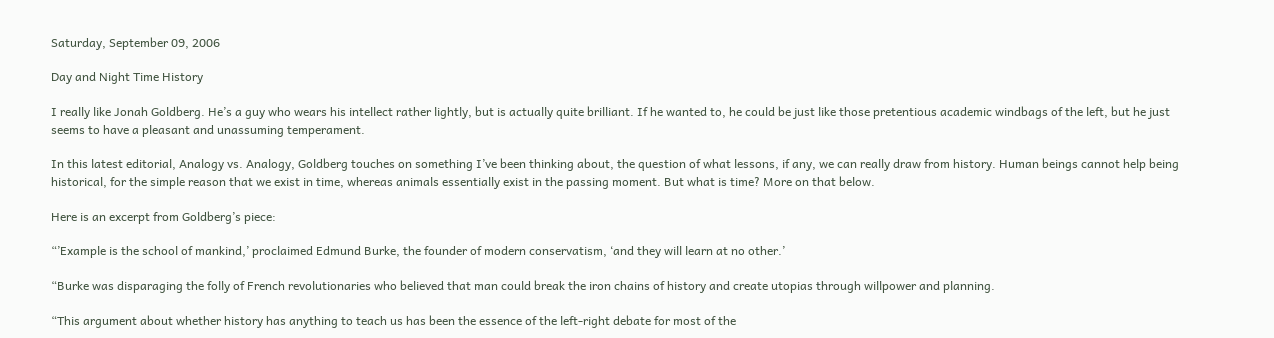Saturday, September 09, 2006

Day and Night Time History

I really like Jonah Goldberg. He’s a guy who wears his intellect rather lightly, but is actually quite brilliant. If he wanted to, he could be just like those pretentious academic windbags of the left, but he just seems to have a pleasant and unassuming temperament.

In this latest editorial, Analogy vs. Analogy, Goldberg touches on something I’ve been thinking about, the question of what lessons, if any, we can really draw from history. Human beings cannot help being historical, for the simple reason that we exist in time, whereas animals essentially exist in the passing moment. But what is time? More on that below.

Here is an excerpt from Goldberg’s piece:

“’Example is the school of mankind,’ proclaimed Edmund Burke, the founder of modern conservatism, ‘and they will learn at no other.’

“Burke was disparaging the folly of French revolutionaries who believed that man could break the iron chains of history and create utopias through willpower and planning.

“This argument about whether history has anything to teach us has been the essence of the left-right debate for most of the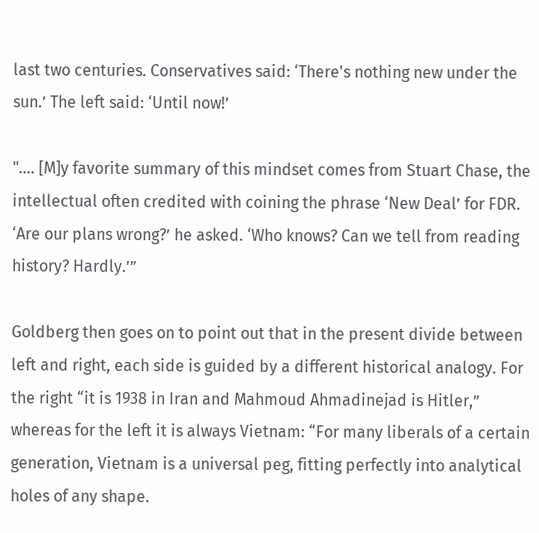last two centuries. Conservatives said: ‘There's nothing new under the sun.’ The left said: ‘Until now!’

".... [M]y favorite summary of this mindset comes from Stuart Chase, the intellectual often credited with coining the phrase ‘New Deal’ for FDR. ‘Are our plans wrong?’ he asked. ‘Who knows? Can we tell from reading history? Hardly.’”

Goldberg then goes on to point out that in the present divide between left and right, each side is guided by a different historical analogy. For the right “it is 1938 in Iran and Mahmoud Ahmadinejad is Hitler,” whereas for the left it is always Vietnam: “For many liberals of a certain generation, Vietnam is a universal peg, fitting perfectly into analytical holes of any shape.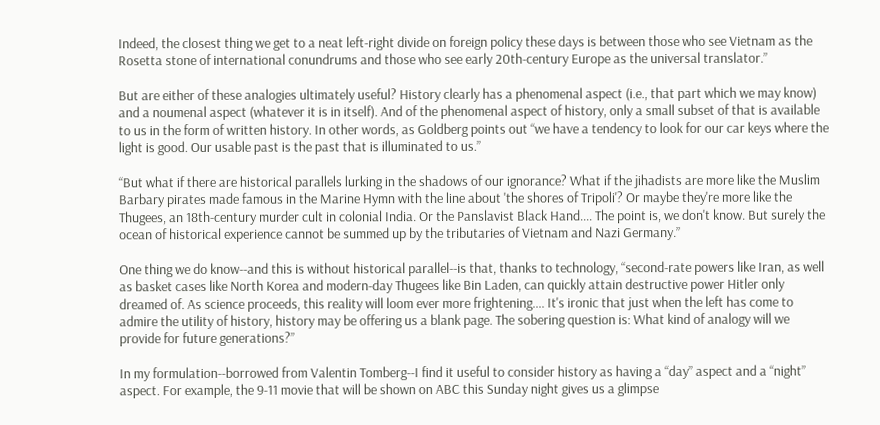Indeed, the closest thing we get to a neat left-right divide on foreign policy these days is between those who see Vietnam as the Rosetta stone of international conundrums and those who see early 20th-century Europe as the universal translator.”

But are either of these analogies ultimately useful? History clearly has a phenomenal aspect (i.e., that part which we may know) and a noumenal aspect (whatever it is in itself). And of the phenomenal aspect of history, only a small subset of that is available to us in the form of written history. In other words, as Goldberg points out “we have a tendency to look for our car keys where the light is good. Our usable past is the past that is illuminated to us.”

“But what if there are historical parallels lurking in the shadows of our ignorance? What if the jihadists are more like the Muslim Barbary pirates made famous in the Marine Hymn with the line about 'the shores of Tripoli'? Or maybe they're more like the Thugees, an 18th-century murder cult in colonial India. Or the Panslavist Black Hand.... The point is, we don't know. But surely the ocean of historical experience cannot be summed up by the tributaries of Vietnam and Nazi Germany.”

One thing we do know--and this is without historical parallel--is that, thanks to technology, “second-rate powers like Iran, as well as basket cases like North Korea and modern-day Thugees like Bin Laden, can quickly attain destructive power Hitler only dreamed of. As science proceeds, this reality will loom ever more frightening.... It's ironic that just when the left has come to admire the utility of history, history may be offering us a blank page. The sobering question is: What kind of analogy will we provide for future generations?”

In my formulation--borrowed from Valentin Tomberg--I find it useful to consider history as having a “day” aspect and a “night” aspect. For example, the 9-11 movie that will be shown on ABC this Sunday night gives us a glimpse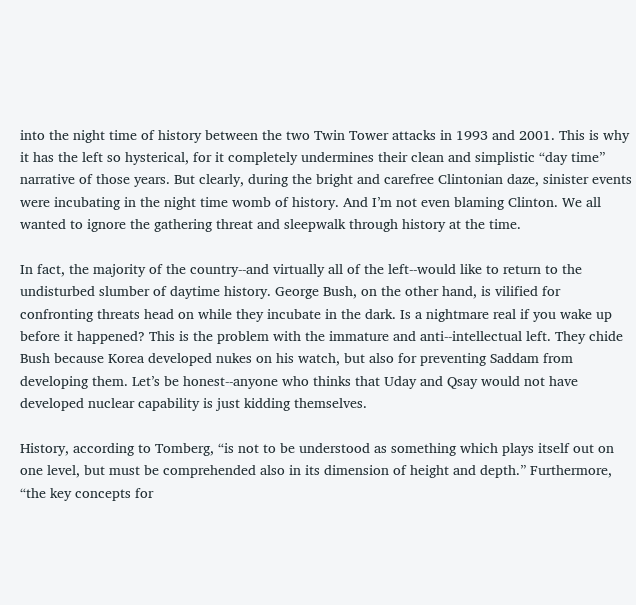into the night time of history between the two Twin Tower attacks in 1993 and 2001. This is why it has the left so hysterical, for it completely undermines their clean and simplistic “day time” narrative of those years. But clearly, during the bright and carefree Clintonian daze, sinister events were incubating in the night time womb of history. And I’m not even blaming Clinton. We all wanted to ignore the gathering threat and sleepwalk through history at the time.

In fact, the majority of the country--and virtually all of the left--would like to return to the undisturbed slumber of daytime history. George Bush, on the other hand, is vilified for confronting threats head on while they incubate in the dark. Is a nightmare real if you wake up before it happened? This is the problem with the immature and anti--intellectual left. They chide Bush because Korea developed nukes on his watch, but also for preventing Saddam from developing them. Let’s be honest--anyone who thinks that Uday and Qsay would not have developed nuclear capability is just kidding themselves.

History, according to Tomberg, “is not to be understood as something which plays itself out on one level, but must be comprehended also in its dimension of height and depth.” Furthermore, “the key concepts for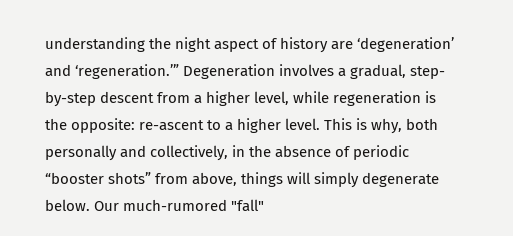understanding the night aspect of history are ‘degeneration’ and ‘regeneration.’” Degeneration involves a gradual, step-by-step descent from a higher level, while regeneration is the opposite: re-ascent to a higher level. This is why, both personally and collectively, in the absence of periodic “booster shots” from above, things will simply degenerate below. Our much-rumored "fall"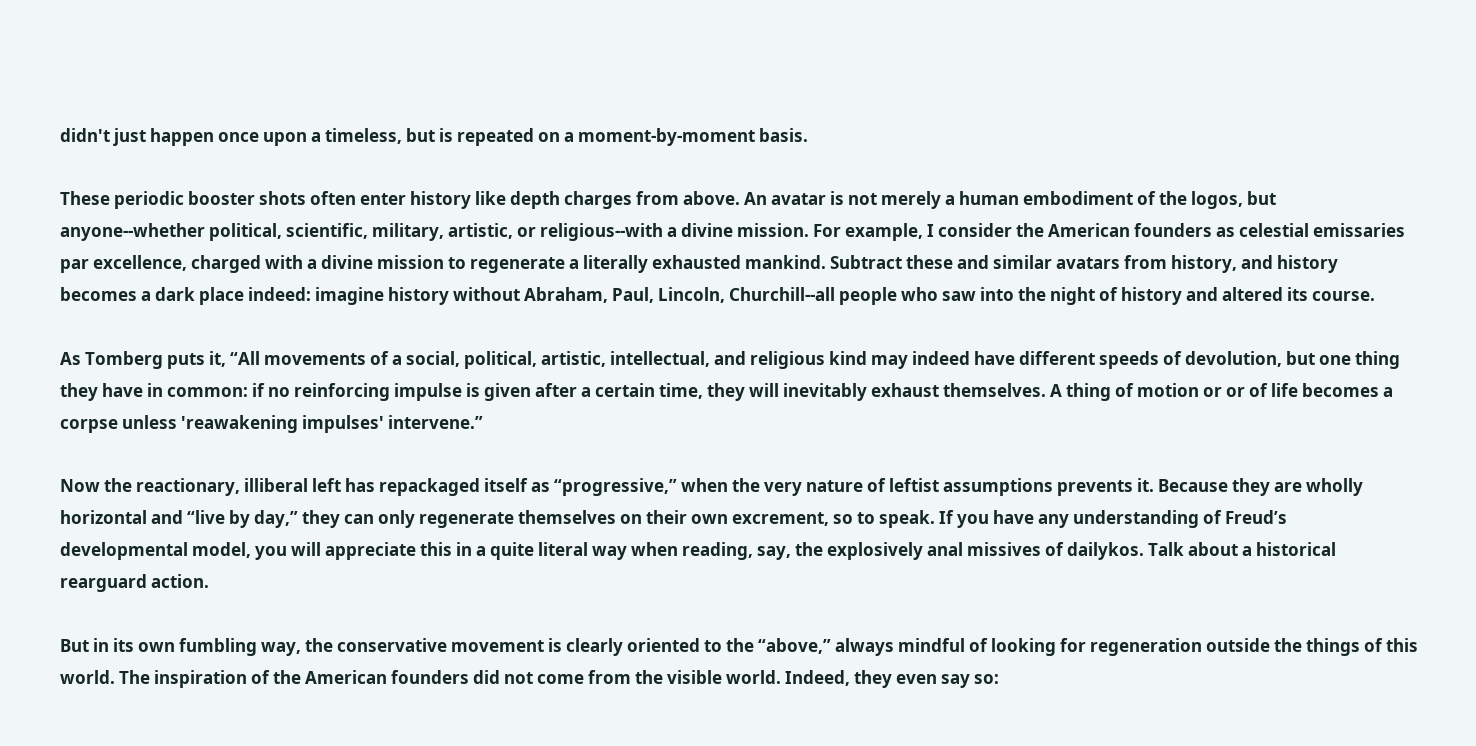didn't just happen once upon a timeless, but is repeated on a moment-by-moment basis.

These periodic booster shots often enter history like depth charges from above. An avatar is not merely a human embodiment of the logos, but anyone--whether political, scientific, military, artistic, or religious--with a divine mission. For example, I consider the American founders as celestial emissaries par excellence, charged with a divine mission to regenerate a literally exhausted mankind. Subtract these and similar avatars from history, and history becomes a dark place indeed: imagine history without Abraham, Paul, Lincoln, Churchill--all people who saw into the night of history and altered its course.

As Tomberg puts it, “All movements of a social, political, artistic, intellectual, and religious kind may indeed have different speeds of devolution, but one thing they have in common: if no reinforcing impulse is given after a certain time, they will inevitably exhaust themselves. A thing of motion or or of life becomes a corpse unless 'reawakening impulses' intervene.”

Now the reactionary, illiberal left has repackaged itself as “progressive,” when the very nature of leftist assumptions prevents it. Because they are wholly horizontal and “live by day,” they can only regenerate themselves on their own excrement, so to speak. If you have any understanding of Freud’s developmental model, you will appreciate this in a quite literal way when reading, say, the explosively anal missives of dailykos. Talk about a historical rearguard action.

But in its own fumbling way, the conservative movement is clearly oriented to the “above,” always mindful of looking for regeneration outside the things of this world. The inspiration of the American founders did not come from the visible world. Indeed, they even say so: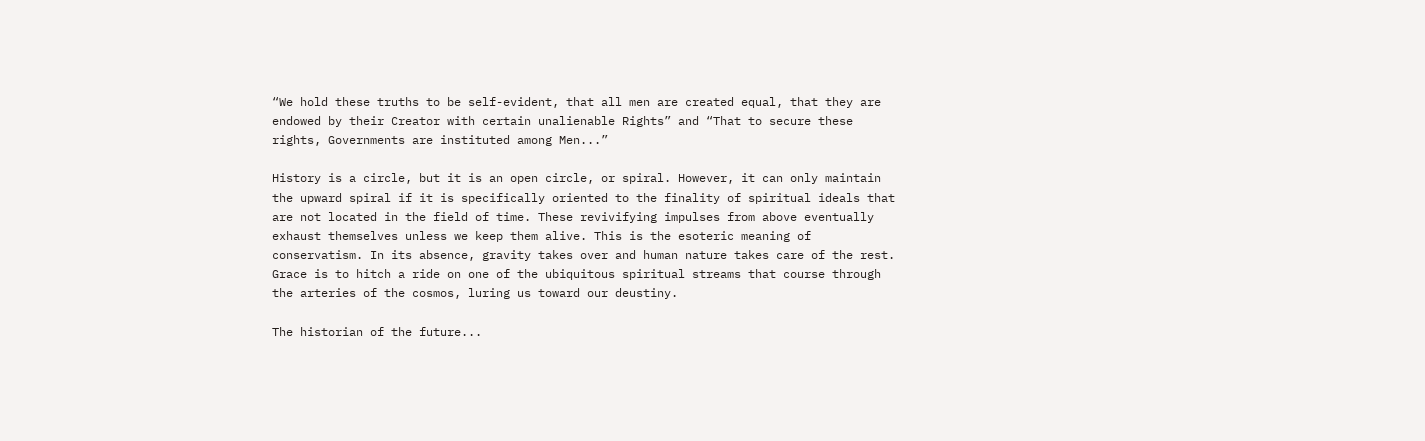“We hold these truths to be self-evident, that all men are created equal, that they are endowed by their Creator with certain unalienable Rights” and “That to secure these rights, Governments are instituted among Men...”

History is a circle, but it is an open circle, or spiral. However, it can only maintain the upward spiral if it is specifically oriented to the finality of spiritual ideals that are not located in the field of time. These revivifying impulses from above eventually exhaust themselves unless we keep them alive. This is the esoteric meaning of conservatism. In its absence, gravity takes over and human nature takes care of the rest. Grace is to hitch a ride on one of the ubiquitous spiritual streams that course through the arteries of the cosmos, luring us toward our deustiny.

The historian of the future...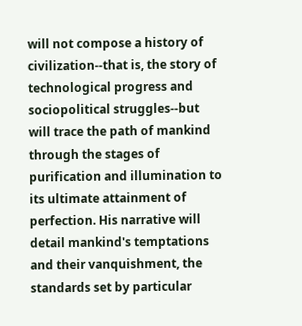will not compose a history of civilization--that is, the story of technological progress and sociopolitical struggles--but will trace the path of mankind through the stages of purification and illumination to its ultimate attainment of perfection. His narrative will detail mankind's temptations and their vanquishment, the standards set by particular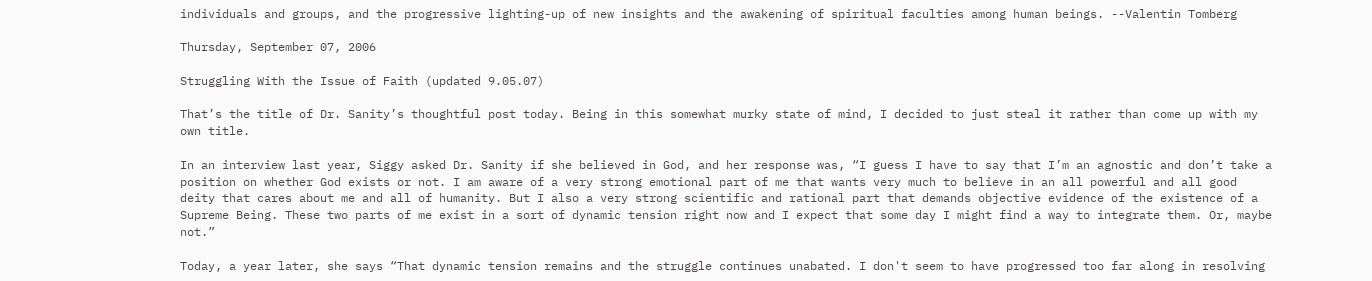individuals and groups, and the progressive lighting-up of new insights and the awakening of spiritual faculties among human beings. --Valentin Tomberg

Thursday, September 07, 2006

Struggling With the Issue of Faith (updated 9.05.07)

That’s the title of Dr. Sanity’s thoughtful post today. Being in this somewhat murky state of mind, I decided to just steal it rather than come up with my own title.

In an interview last year, Siggy asked Dr. Sanity if she believed in God, and her response was, “I guess I have to say that I’m an agnostic and don’t take a position on whether God exists or not. I am aware of a very strong emotional part of me that wants very much to believe in an all powerful and all good deity that cares about me and all of humanity. But I also a very strong scientific and rational part that demands objective evidence of the existence of a Supreme Being. These two parts of me exist in a sort of dynamic tension right now and I expect that some day I might find a way to integrate them. Or, maybe not.”

Today, a year later, she says “That dynamic tension remains and the struggle continues unabated. I don't seem to have progressed too far along in resolving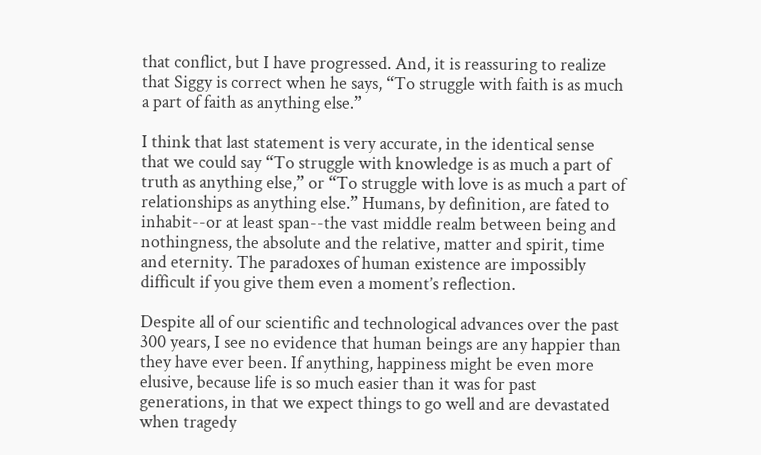that conflict, but I have progressed. And, it is reassuring to realize that Siggy is correct when he says, “To struggle with faith is as much a part of faith as anything else.”

I think that last statement is very accurate, in the identical sense that we could say “To struggle with knowledge is as much a part of truth as anything else,” or “To struggle with love is as much a part of relationships as anything else.” Humans, by definition, are fated to inhabit--or at least span--the vast middle realm between being and nothingness, the absolute and the relative, matter and spirit, time and eternity. The paradoxes of human existence are impossibly difficult if you give them even a moment’s reflection.

Despite all of our scientific and technological advances over the past 300 years, I see no evidence that human beings are any happier than they have ever been. If anything, happiness might be even more elusive, because life is so much easier than it was for past generations, in that we expect things to go well and are devastated when tragedy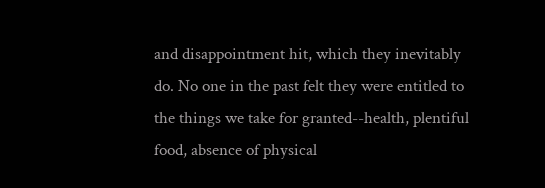and disappointment hit, which they inevitably do. No one in the past felt they were entitled to the things we take for granted--health, plentiful food, absence of physical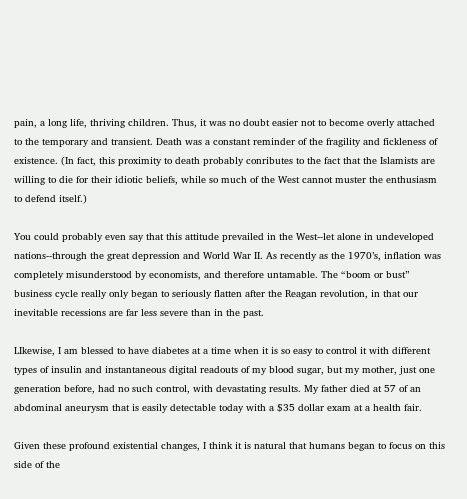pain, a long life, thriving children. Thus, it was no doubt easier not to become overly attached to the temporary and transient. Death was a constant reminder of the fragility and fickleness of existence. (In fact, this proximity to death probably conributes to the fact that the Islamists are willing to die for their idiotic beliefs, while so much of the West cannot muster the enthusiasm to defend itself.)

You could probably even say that this attitude prevailed in the West--let alone in undeveloped nations--through the great depression and World War II. As recently as the 1970’s, inflation was completely misunderstood by economists, and therefore untamable. The “boom or bust” business cycle really only began to seriously flatten after the Reagan revolution, in that our inevitable recessions are far less severe than in the past.

LIkewise, I am blessed to have diabetes at a time when it is so easy to control it with different types of insulin and instantaneous digital readouts of my blood sugar, but my mother, just one generation before, had no such control, with devastating results. My father died at 57 of an abdominal aneurysm that is easily detectable today with a $35 dollar exam at a health fair.

Given these profound existential changes, I think it is natural that humans began to focus on this side of the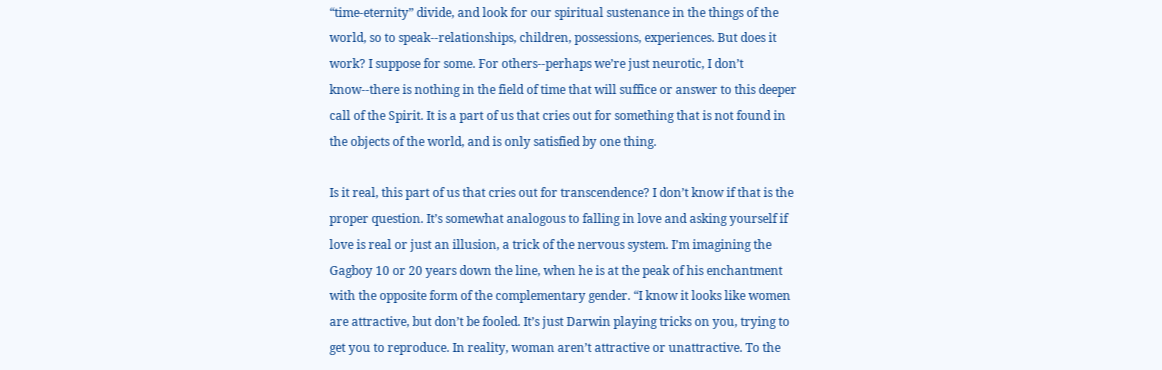“time-eternity” divide, and look for our spiritual sustenance in the things of the world, so to speak--relationships, children, possessions, experiences. But does it work? I suppose for some. For others--perhaps we’re just neurotic, I don’t know--there is nothing in the field of time that will suffice or answer to this deeper call of the Spirit. It is a part of us that cries out for something that is not found in the objects of the world, and is only satisfied by one thing.

Is it real, this part of us that cries out for transcendence? I don’t know if that is the proper question. It’s somewhat analogous to falling in love and asking yourself if love is real or just an illusion, a trick of the nervous system. I’m imagining the Gagboy 10 or 20 years down the line, when he is at the peak of his enchantment with the opposite form of the complementary gender. “I know it looks like women are attractive, but don’t be fooled. It’s just Darwin playing tricks on you, trying to get you to reproduce. In reality, woman aren’t attractive or unattractive. To the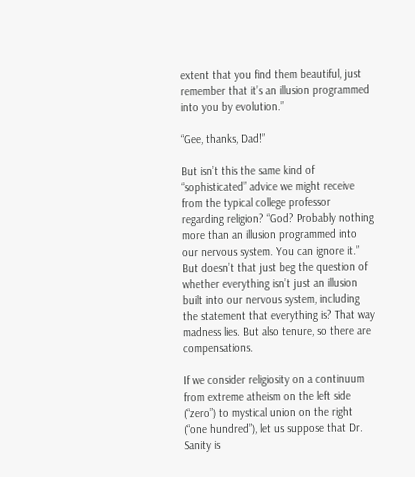extent that you find them beautiful, just remember that it’s an illusion programmed into you by evolution.”

“Gee, thanks, Dad!”

But isn’t this the same kind of “sophisticated” advice we might receive from the typical college professor regarding religion? “God? Probably nothing more than an illusion programmed into our nervous system. You can ignore it.” But doesn’t that just beg the question of whether everything isn’t just an illusion built into our nervous system, including the statement that everything is? That way madness lies. But also tenure, so there are compensations.

If we consider religiosity on a continuum from extreme atheism on the left side (“zero”) to mystical union on the right (“one hundred”), let us suppose that Dr. Sanity is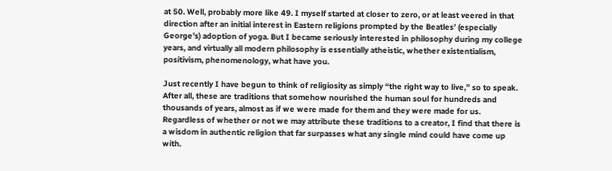at 50. Well, probably more like 49. I myself started at closer to zero, or at least veered in that direction after an initial interest in Eastern religions prompted by the Beatles’ (especially George’s) adoption of yoga. But I became seriously interested in philosophy during my college years, and virtually all modern philosophy is essentially atheistic, whether existentialism, positivism, phenomenology, what have you.

Just recently I have begun to think of religiosity as simply “the right way to live,” so to speak. After all, these are traditions that somehow nourished the human soul for hundreds and thousands of years, almost as if we were made for them and they were made for us. Regardless of whether or not we may attribute these traditions to a creator, I find that there is a wisdom in authentic religion that far surpasses what any single mind could have come up with.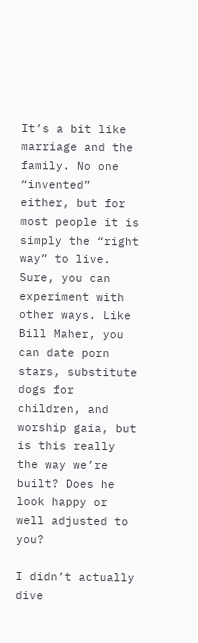It’s a bit like marriage and the family. No one “invented” either, but for most people it is simply the “right way” to live. Sure, you can experiment with other ways. Like Bill Maher, you can date porn stars, substitute dogs for children, and worship gaia, but is this really the way we’re built? Does he look happy or well adjusted to you?

I didn’t actually dive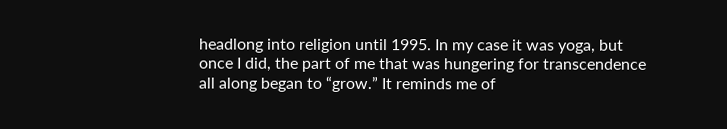headlong into religion until 1995. In my case it was yoga, but once I did, the part of me that was hungering for transcendence all along began to “grow.” It reminds me of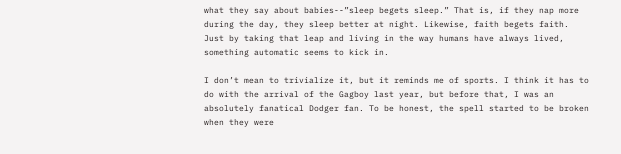what they say about babies--”sleep begets sleep.” That is, if they nap more during the day, they sleep better at night. Likewise, faith begets faith. Just by taking that leap and living in the way humans have always lived, something automatic seems to kick in.

I don’t mean to trivialize it, but it reminds me of sports. I think it has to do with the arrival of the Gagboy last year, but before that, I was an absolutely fanatical Dodger fan. To be honest, the spell started to be broken when they were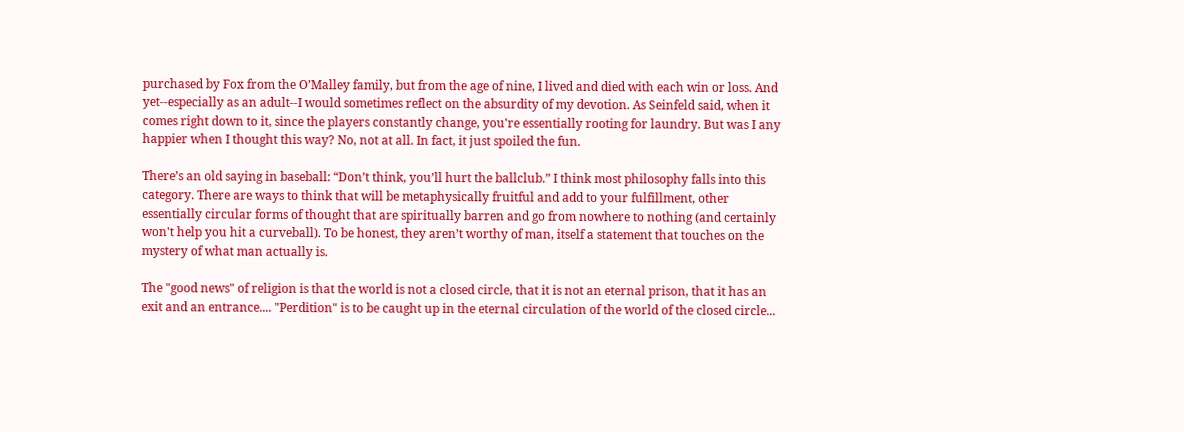purchased by Fox from the O’Malley family, but from the age of nine, I lived and died with each win or loss. And yet--especially as an adult--I would sometimes reflect on the absurdity of my devotion. As Seinfeld said, when it comes right down to it, since the players constantly change, you're essentially rooting for laundry. But was I any happier when I thought this way? No, not at all. In fact, it just spoiled the fun.

There’s an old saying in baseball: “Don’t think, you’ll hurt the ballclub.” I think most philosophy falls into this category. There are ways to think that will be metaphysically fruitful and add to your fulfillment, other essentially circular forms of thought that are spiritually barren and go from nowhere to nothing (and certainly won't help you hit a curveball). To be honest, they aren’t worthy of man, itself a statement that touches on the mystery of what man actually is.

The "good news" of religion is that the world is not a closed circle, that it is not an eternal prison, that it has an exit and an entrance.... "Perdition" is to be caught up in the eternal circulation of the world of the closed circle...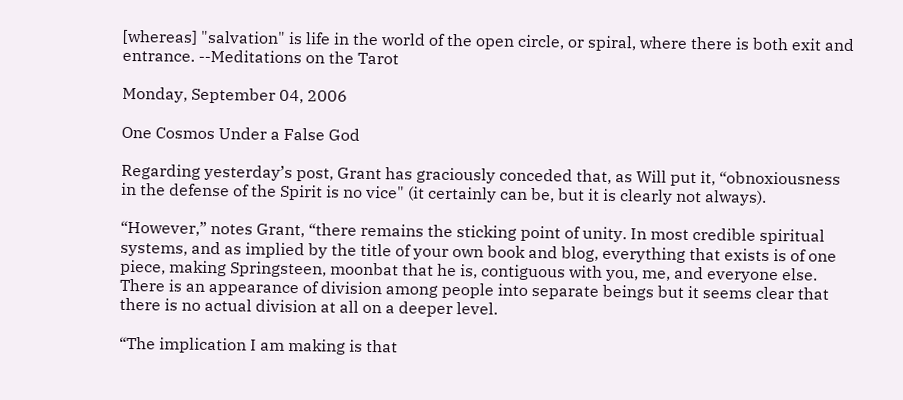[whereas] "salvation" is life in the world of the open circle, or spiral, where there is both exit and entrance. --Meditations on the Tarot

Monday, September 04, 2006

One Cosmos Under a False God

Regarding yesterday’s post, Grant has graciously conceded that, as Will put it, “obnoxiousness in the defense of the Spirit is no vice" (it certainly can be, but it is clearly not always).

“However,” notes Grant, “there remains the sticking point of unity. In most credible spiritual systems, and as implied by the title of your own book and blog, everything that exists is of one piece, making Springsteen, moonbat that he is, contiguous with you, me, and everyone else. There is an appearance of division among people into separate beings but it seems clear that there is no actual division at all on a deeper level.

“The implication I am making is that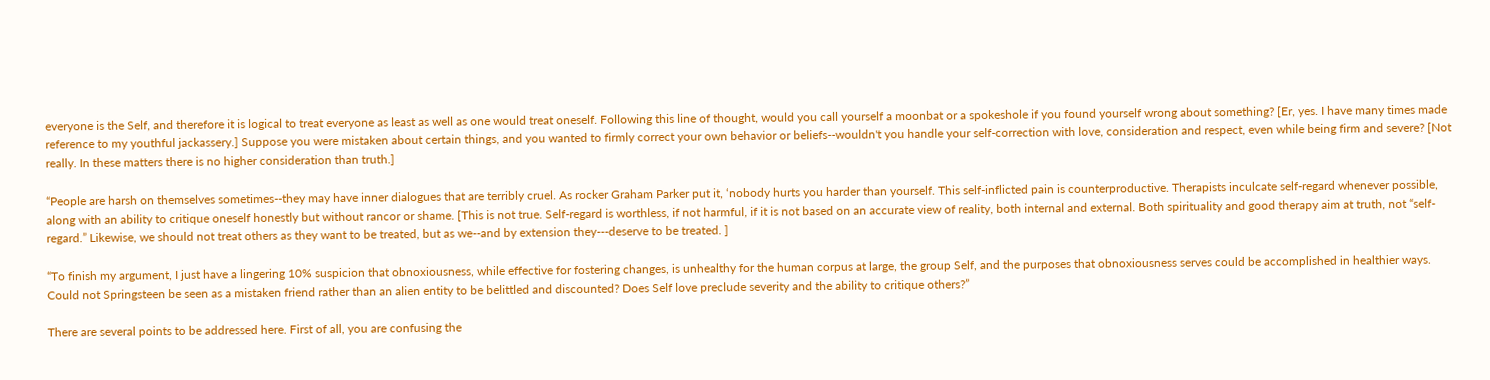everyone is the Self, and therefore it is logical to treat everyone as least as well as one would treat oneself. Following this line of thought, would you call yourself a moonbat or a spokeshole if you found yourself wrong about something? [Er, yes. I have many times made reference to my youthful jackassery.] Suppose you were mistaken about certain things, and you wanted to firmly correct your own behavior or beliefs--wouldn't you handle your self-correction with love, consideration and respect, even while being firm and severe? [Not really. In these matters there is no higher consideration than truth.]

“People are harsh on themselves sometimes--they may have inner dialogues that are terribly cruel. As rocker Graham Parker put it, ‘nobody hurts you harder than yourself. This self-inflicted pain is counterproductive. Therapists inculcate self-regard whenever possible, along with an ability to critique oneself honestly but without rancor or shame. [This is not true. Self-regard is worthless, if not harmful, if it is not based on an accurate view of reality, both internal and external. Both spirituality and good therapy aim at truth, not “self-regard.” Likewise, we should not treat others as they want to be treated, but as we--and by extension they---deserve to be treated. ]

“To finish my argument, I just have a lingering 10% suspicion that obnoxiousness, while effective for fostering changes, is unhealthy for the human corpus at large, the group Self, and the purposes that obnoxiousness serves could be accomplished in healthier ways. Could not Springsteen be seen as a mistaken friend rather than an alien entity to be belittled and discounted? Does Self love preclude severity and the ability to critique others?”

There are several points to be addressed here. First of all, you are confusing the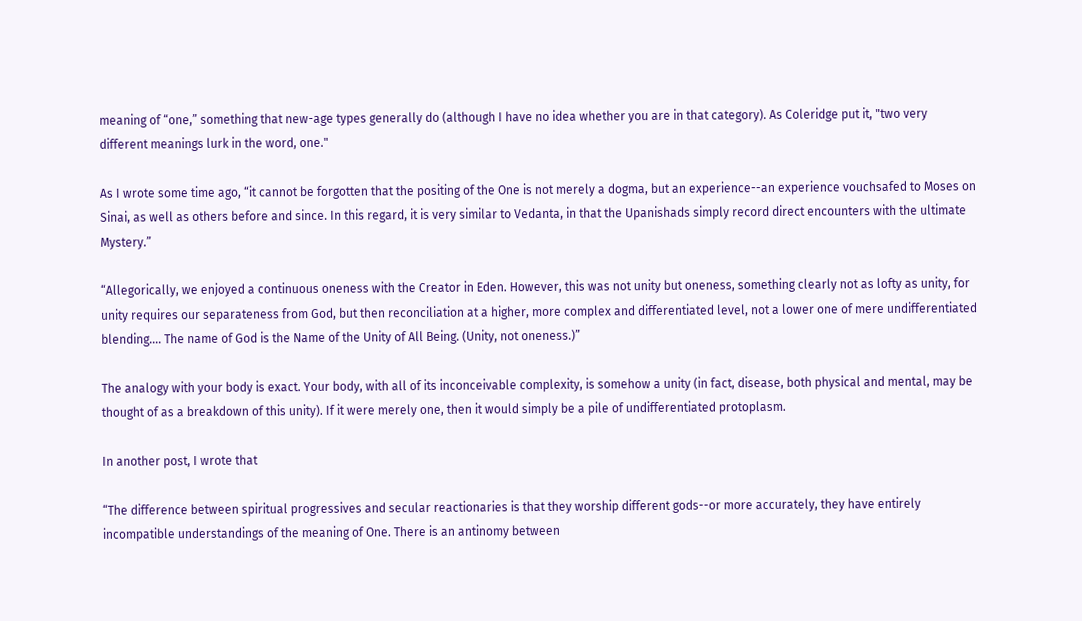meaning of “one,” something that new-age types generally do (although I have no idea whether you are in that category). As Coleridge put it, "two very different meanings lurk in the word, one."

As I wrote some time ago, “it cannot be forgotten that the positing of the One is not merely a dogma, but an experience--an experience vouchsafed to Moses on Sinai, as well as others before and since. In this regard, it is very similar to Vedanta, in that the Upanishads simply record direct encounters with the ultimate Mystery.”

“Allegorically, we enjoyed a continuous oneness with the Creator in Eden. However, this was not unity but oneness, something clearly not as lofty as unity, for unity requires our separateness from God, but then reconciliation at a higher, more complex and differentiated level, not a lower one of mere undifferentiated blending.... The name of God is the Name of the Unity of All Being. (Unity, not oneness.)”

The analogy with your body is exact. Your body, with all of its inconceivable complexity, is somehow a unity (in fact, disease, both physical and mental, may be thought of as a breakdown of this unity). If it were merely one, then it would simply be a pile of undifferentiated protoplasm.

In another post, I wrote that

“The difference between spiritual progressives and secular reactionaries is that they worship different gods--or more accurately, they have entirely incompatible understandings of the meaning of One. There is an antinomy between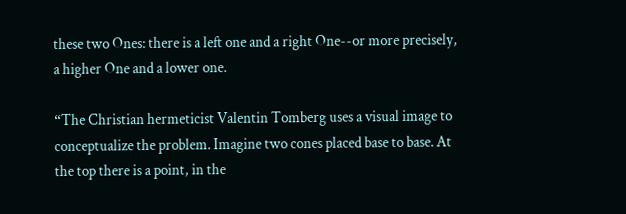these two Ones: there is a left one and a right One--or more precisely, a higher One and a lower one.

“The Christian hermeticist Valentin Tomberg uses a visual image to conceptualize the problem. Imagine two cones placed base to base. At the top there is a point, in the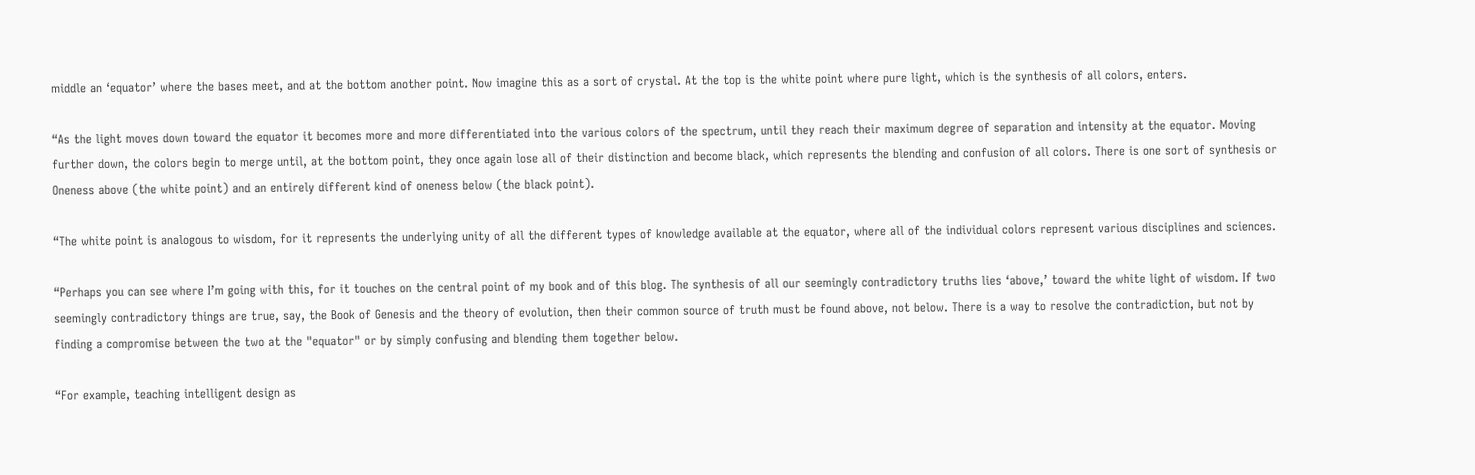middle an ‘equator’ where the bases meet, and at the bottom another point. Now imagine this as a sort of crystal. At the top is the white point where pure light, which is the synthesis of all colors, enters.

“As the light moves down toward the equator it becomes more and more differentiated into the various colors of the spectrum, until they reach their maximum degree of separation and intensity at the equator. Moving further down, the colors begin to merge until, at the bottom point, they once again lose all of their distinction and become black, which represents the blending and confusion of all colors. There is one sort of synthesis or Oneness above (the white point) and an entirely different kind of oneness below (the black point).

“The white point is analogous to wisdom, for it represents the underlying unity of all the different types of knowledge available at the equator, where all of the individual colors represent various disciplines and sciences.

“Perhaps you can see where I’m going with this, for it touches on the central point of my book and of this blog. The synthesis of all our seemingly contradictory truths lies ‘above,’ toward the white light of wisdom. If two seemingly contradictory things are true, say, the Book of Genesis and the theory of evolution, then their common source of truth must be found above, not below. There is a way to resolve the contradiction, but not by finding a compromise between the two at the "equator" or by simply confusing and blending them together below.

“For example, teaching intelligent design as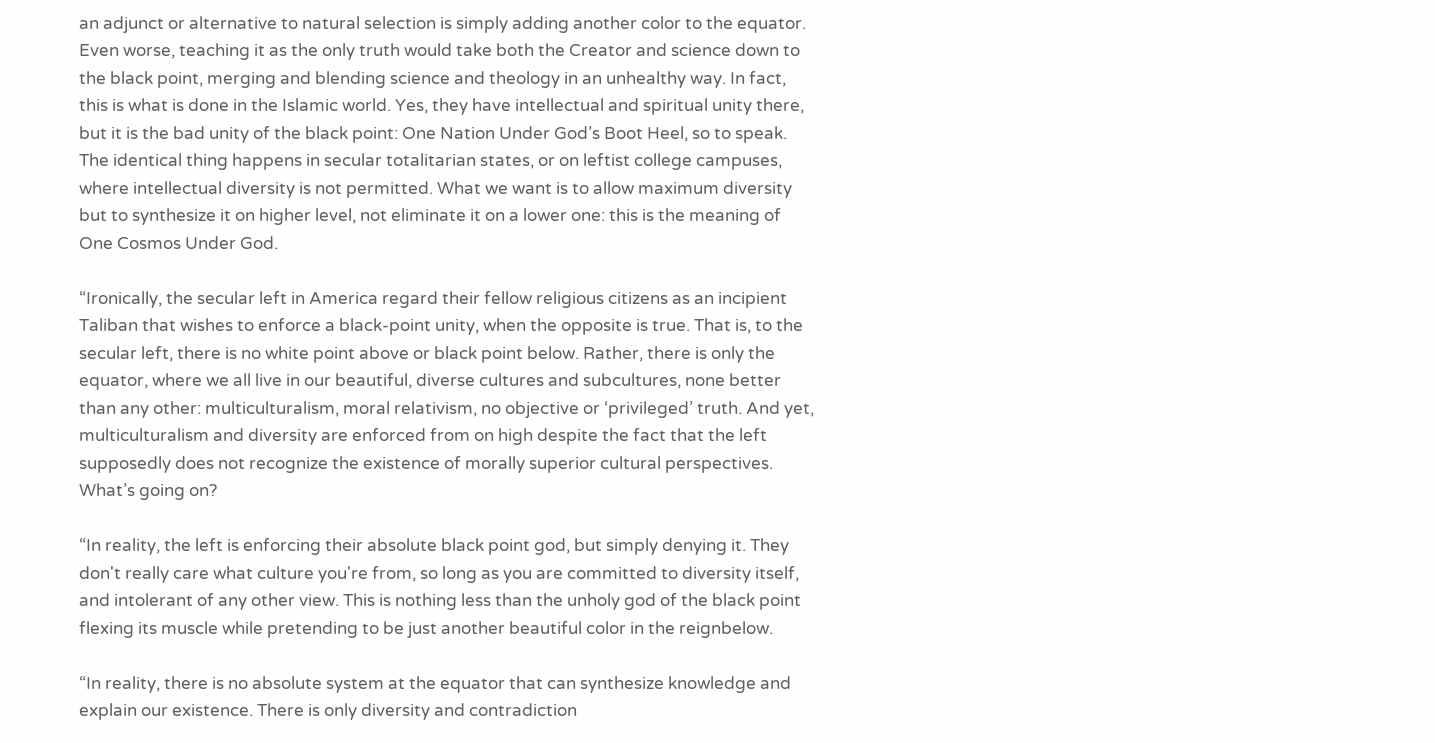an adjunct or alternative to natural selection is simply adding another color to the equator. Even worse, teaching it as the only truth would take both the Creator and science down to the black point, merging and blending science and theology in an unhealthy way. In fact, this is what is done in the Islamic world. Yes, they have intellectual and spiritual unity there, but it is the bad unity of the black point: One Nation Under God’s Boot Heel, so to speak. The identical thing happens in secular totalitarian states, or on leftist college campuses, where intellectual diversity is not permitted. What we want is to allow maximum diversity but to synthesize it on higher level, not eliminate it on a lower one: this is the meaning of One Cosmos Under God.

“Ironically, the secular left in America regard their fellow religious citizens as an incipient Taliban that wishes to enforce a black-point unity, when the opposite is true. That is, to the secular left, there is no white point above or black point below. Rather, there is only the equator, where we all live in our beautiful, diverse cultures and subcultures, none better than any other: multiculturalism, moral relativism, no objective or ‘privileged’ truth. And yet, multiculturalism and diversity are enforced from on high despite the fact that the left supposedly does not recognize the existence of morally superior cultural perspectives. What’s going on?

“In reality, the left is enforcing their absolute black point god, but simply denying it. They don't really care what culture you're from, so long as you are committed to diversity itself, and intolerant of any other view. This is nothing less than the unholy god of the black point flexing its muscle while pretending to be just another beautiful color in the reignbelow.

“In reality, there is no absolute system at the equator that can synthesize knowledge and explain our existence. There is only diversity and contradiction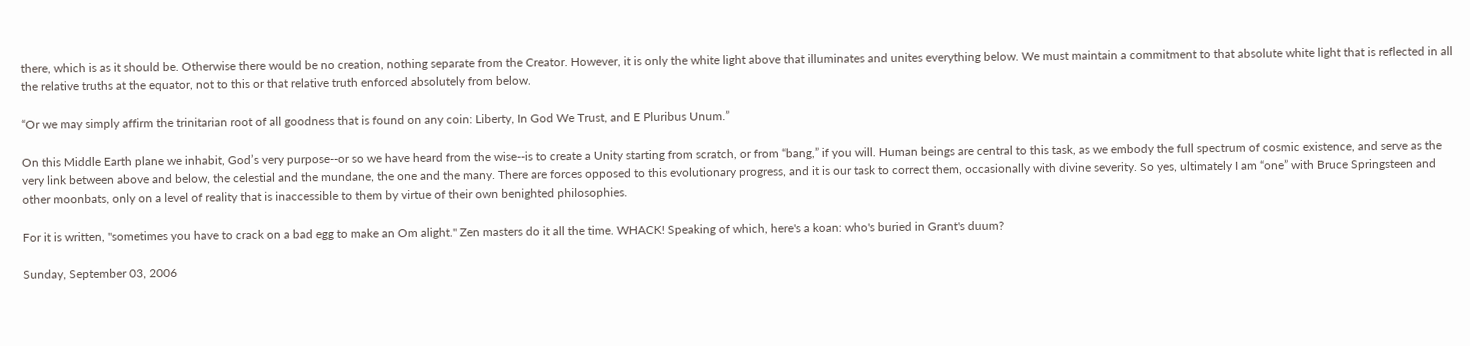there, which is as it should be. Otherwise there would be no creation, nothing separate from the Creator. However, it is only the white light above that illuminates and unites everything below. We must maintain a commitment to that absolute white light that is reflected in all the relative truths at the equator, not to this or that relative truth enforced absolutely from below.

“Or we may simply affirm the trinitarian root of all goodness that is found on any coin: Liberty, In God We Trust, and E Pluribus Unum.”

On this Middle Earth plane we inhabit, God’s very purpose--or so we have heard from the wise--is to create a Unity starting from scratch, or from “bang,” if you will. Human beings are central to this task, as we embody the full spectrum of cosmic existence, and serve as the very link between above and below, the celestial and the mundane, the one and the many. There are forces opposed to this evolutionary progress, and it is our task to correct them, occasionally with divine severity. So yes, ultimately I am “one” with Bruce Springsteen and other moonbats, only on a level of reality that is inaccessible to them by virtue of their own benighted philosophies.

For it is written, "sometimes you have to crack on a bad egg to make an Om alight." Zen masters do it all the time. WHACK! Speaking of which, here's a koan: who's buried in Grant's duum?

Sunday, September 03, 2006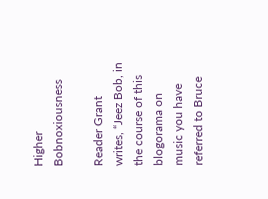Higher Bobnoxiousness

Reader Grant writes, “Jeez Bob, in the course of this blogorama on music you have referred to Bruce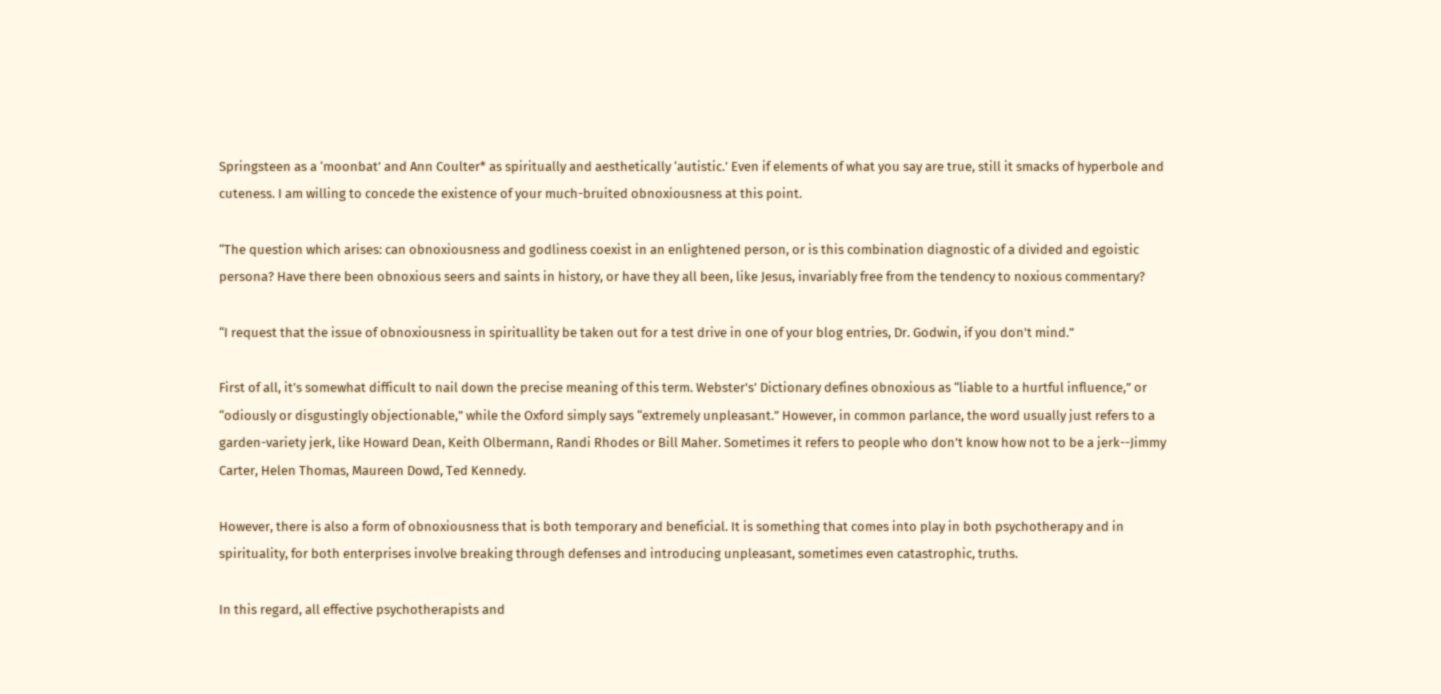Springsteen as a ‘moonbat’ and Ann Coulter* as spiritually and aesthetically ‘autistic.’ Even if elements of what you say are true, still it smacks of hyperbole and cuteness. I am willing to concede the existence of your much-bruited obnoxiousness at this point.

“The question which arises: can obnoxiousness and godliness coexist in an enlightened person, or is this combination diagnostic of a divided and egoistic persona? Have there been obnoxious seers and saints in history, or have they all been, like Jesus, invariably free from the tendency to noxious commentary?

“I request that the issue of obnoxiousness in spirituallity be taken out for a test drive in one of your blog entries, Dr. Godwin, if you don't mind.”

First of all, it’s somewhat difficult to nail down the precise meaning of this term. Webster's’ Dictionary defines obnoxious as “liable to a hurtful influence,” or “odiously or disgustingly objectionable,” while the Oxford simply says “extremely unpleasant.” However, in common parlance, the word usually just refers to a garden-variety jerk, like Howard Dean, Keith Olbermann, Randi Rhodes or Bill Maher. Sometimes it refers to people who don’t know how not to be a jerk--Jimmy Carter, Helen Thomas, Maureen Dowd, Ted Kennedy.

However, there is also a form of obnoxiousness that is both temporary and beneficial. It is something that comes into play in both psychotherapy and in spirituality, for both enterprises involve breaking through defenses and introducing unpleasant, sometimes even catastrophic, truths.

In this regard, all effective psychotherapists and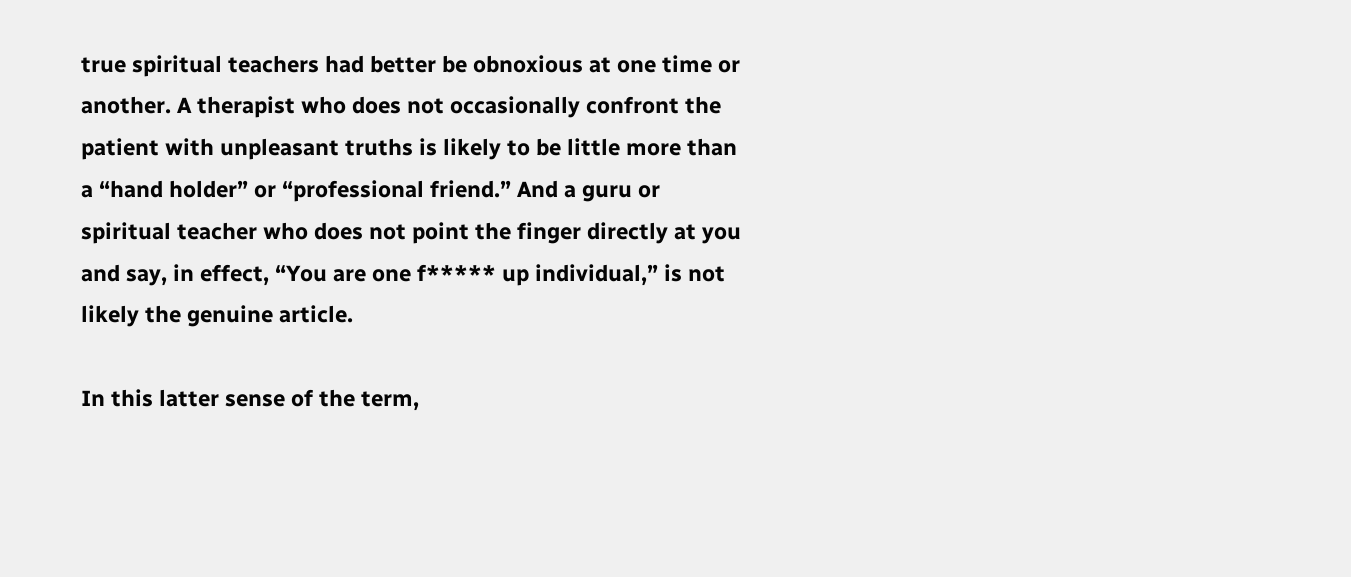true spiritual teachers had better be obnoxious at one time or another. A therapist who does not occasionally confront the patient with unpleasant truths is likely to be little more than a “hand holder” or “professional friend.” And a guru or spiritual teacher who does not point the finger directly at you and say, in effect, “You are one f***** up individual,” is not likely the genuine article.

In this latter sense of the term,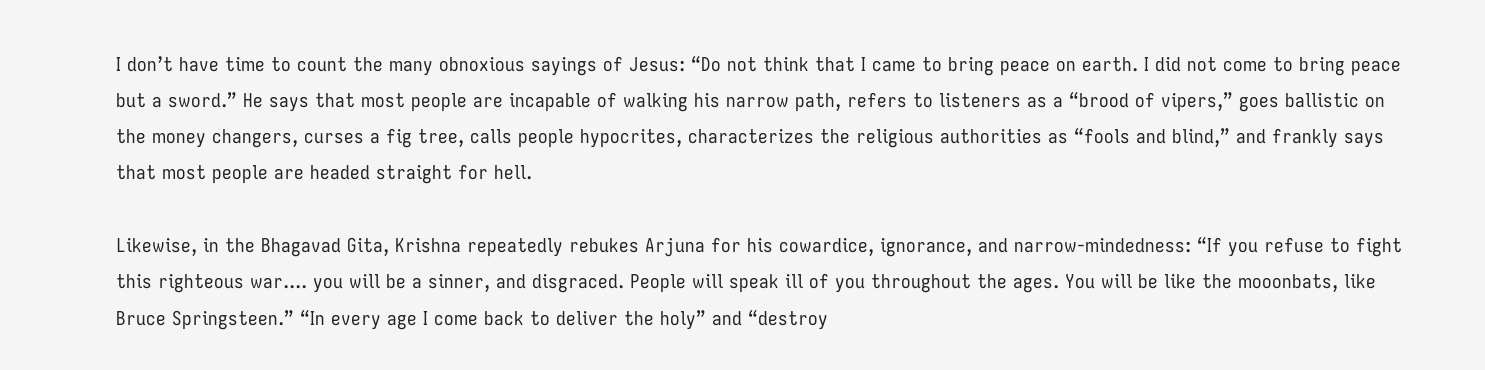I don’t have time to count the many obnoxious sayings of Jesus: “Do not think that I came to bring peace on earth. I did not come to bring peace but a sword.” He says that most people are incapable of walking his narrow path, refers to listeners as a “brood of vipers,” goes ballistic on the money changers, curses a fig tree, calls people hypocrites, characterizes the religious authorities as “fools and blind,” and frankly says that most people are headed straight for hell.

Likewise, in the Bhagavad Gita, Krishna repeatedly rebukes Arjuna for his cowardice, ignorance, and narrow-mindedness: “If you refuse to fight this righteous war.... you will be a sinner, and disgraced. People will speak ill of you throughout the ages. You will be like the mooonbats, like Bruce Springsteen.” “In every age I come back to deliver the holy” and “destroy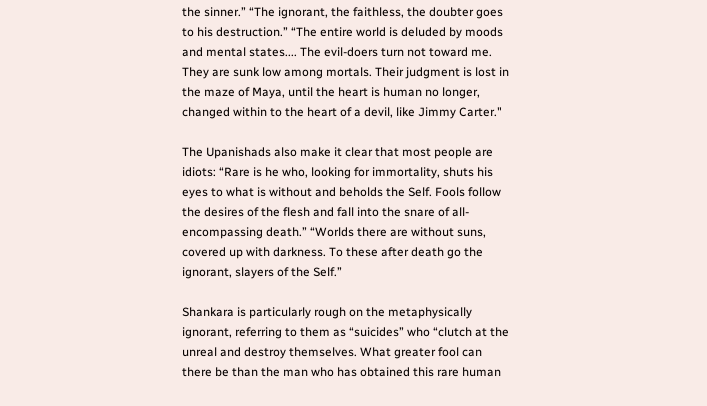the sinner.” “The ignorant, the faithless, the doubter goes to his destruction.” “The entire world is deluded by moods and mental states.... The evil-doers turn not toward me. They are sunk low among mortals. Their judgment is lost in the maze of Maya, until the heart is human no longer, changed within to the heart of a devil, like Jimmy Carter."

The Upanishads also make it clear that most people are idiots: “Rare is he who, looking for immortality, shuts his eyes to what is without and beholds the Self. Fools follow the desires of the flesh and fall into the snare of all-encompassing death.” “Worlds there are without suns, covered up with darkness. To these after death go the ignorant, slayers of the Self.”

Shankara is particularly rough on the metaphysically ignorant, referring to them as “suicides” who “clutch at the unreal and destroy themselves. What greater fool can there be than the man who has obtained this rare human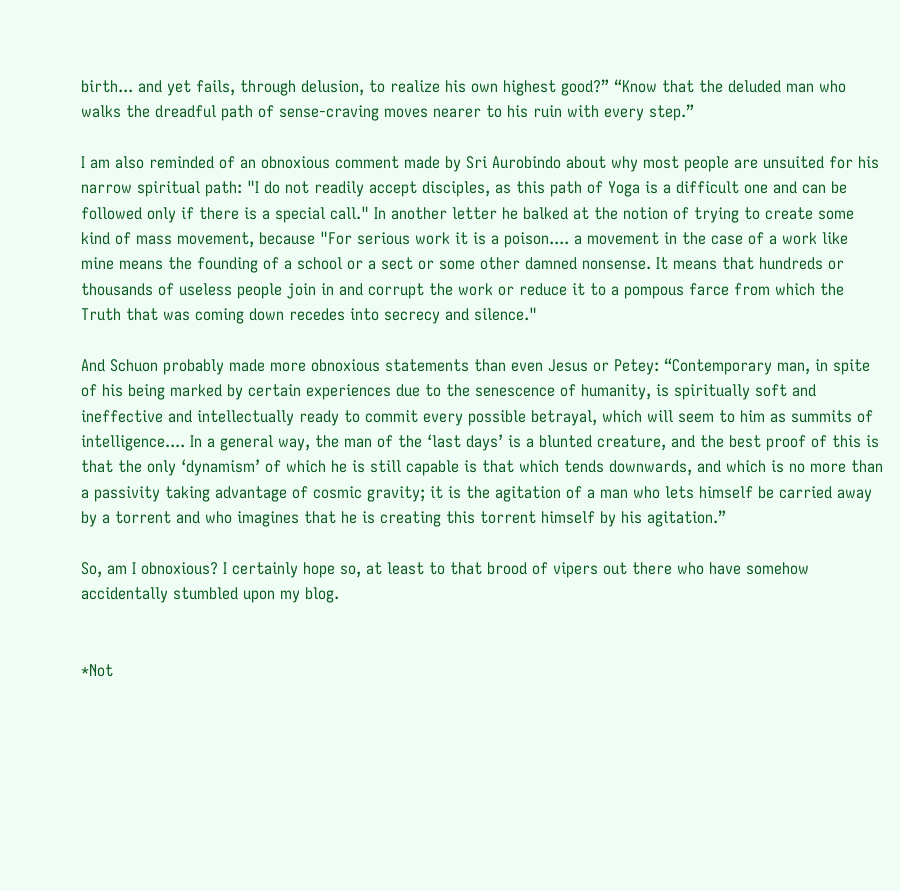birth... and yet fails, through delusion, to realize his own highest good?” “Know that the deluded man who walks the dreadful path of sense-craving moves nearer to his ruin with every step.”

I am also reminded of an obnoxious comment made by Sri Aurobindo about why most people are unsuited for his narrow spiritual path: "I do not readily accept disciples, as this path of Yoga is a difficult one and can be followed only if there is a special call." In another letter he balked at the notion of trying to create some kind of mass movement, because "For serious work it is a poison.... a movement in the case of a work like mine means the founding of a school or a sect or some other damned nonsense. It means that hundreds or thousands of useless people join in and corrupt the work or reduce it to a pompous farce from which the Truth that was coming down recedes into secrecy and silence."

And Schuon probably made more obnoxious statements than even Jesus or Petey: “Contemporary man, in spite of his being marked by certain experiences due to the senescence of humanity, is spiritually soft and ineffective and intellectually ready to commit every possible betrayal, which will seem to him as summits of intelligence.... In a general way, the man of the ‘last days’ is a blunted creature, and the best proof of this is that the only ‘dynamism’ of which he is still capable is that which tends downwards, and which is no more than a passivity taking advantage of cosmic gravity; it is the agitation of a man who lets himself be carried away by a torrent and who imagines that he is creating this torrent himself by his agitation.”

So, am I obnoxious? I certainly hope so, at least to that brood of vipers out there who have somehow accidentally stumbled upon my blog.


*Not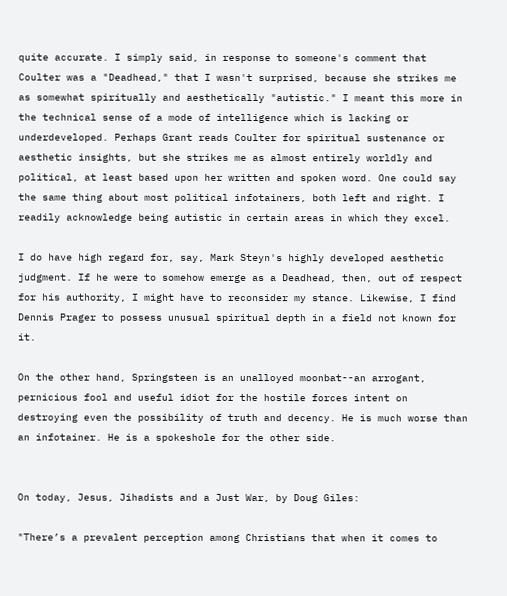quite accurate. I simply said, in response to someone's comment that Coulter was a "Deadhead," that I wasn't surprised, because she strikes me as somewhat spiritually and aesthetically "autistic." I meant this more in the technical sense of a mode of intelligence which is lacking or underdeveloped. Perhaps Grant reads Coulter for spiritual sustenance or aesthetic insights, but she strikes me as almost entirely worldly and political, at least based upon her written and spoken word. One could say the same thing about most political infotainers, both left and right. I readily acknowledge being autistic in certain areas in which they excel.

I do have high regard for, say, Mark Steyn's highly developed aesthetic judgment. If he were to somehow emerge as a Deadhead, then, out of respect for his authority, I might have to reconsider my stance. Likewise, I find Dennis Prager to possess unusual spiritual depth in a field not known for it.

On the other hand, Springsteen is an unalloyed moonbat--an arrogant, pernicious fool and useful idiot for the hostile forces intent on destroying even the possibility of truth and decency. He is much worse than an infotainer. He is a spokeshole for the other side.


On today, Jesus, Jihadists and a Just War, by Doug Giles:

"There’s a prevalent perception among Christians that when it comes to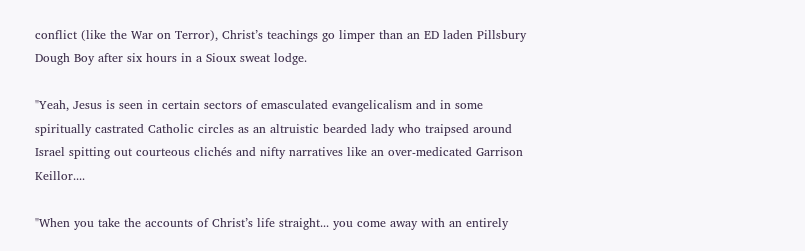conflict (like the War on Terror), Christ’s teachings go limper than an ED laden Pillsbury Dough Boy after six hours in a Sioux sweat lodge.

"Yeah, Jesus is seen in certain sectors of emasculated evangelicalism and in some spiritually castrated Catholic circles as an altruistic bearded lady who traipsed around Israel spitting out courteous clichés and nifty narratives like an over-medicated Garrison Keillor....

"When you take the accounts of Christ’s life straight... you come away with an entirely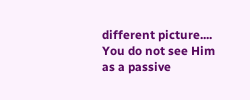different picture.... You do not see Him as a passive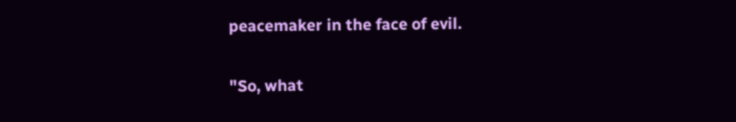peacemaker in the face of evil.

"So, what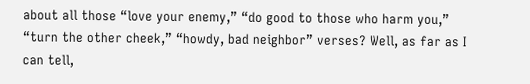about all those “love your enemy,” “do good to those who harm you,” “turn the other cheek,” “howdy, bad neighbor” verses? Well, as far as I can tell,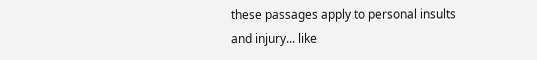these passages apply to personal insults and injury... like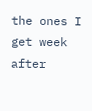the ones I get week after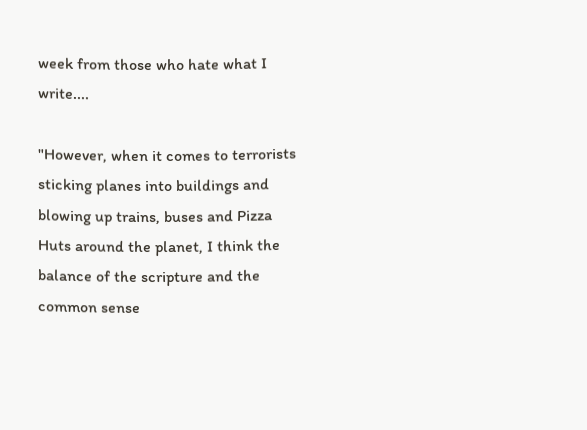week from those who hate what I write....

"However, when it comes to terrorists sticking planes into buildings and blowing up trains, buses and Pizza Huts around the planet, I think the balance of the scripture and the common sense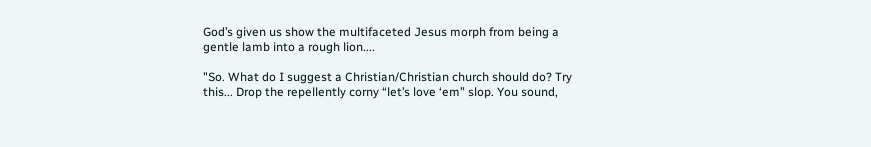God’s given us show the multifaceted Jesus morph from being a gentle lamb into a rough lion....

"So. What do I suggest a Christian/Christian church should do? Try this... Drop the repellently corny “let’s love ‘em” slop. You sound,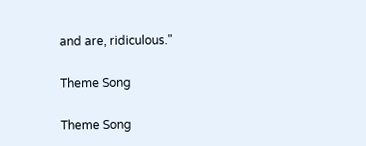and are, ridiculous."

Theme Song

Theme Song